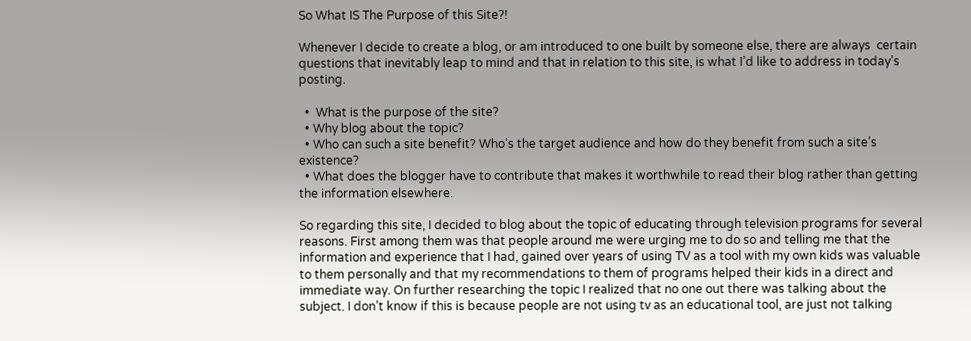So What IS The Purpose of this Site?!

Whenever I decide to create a blog, or am introduced to one built by someone else, there are always  certain questions that inevitably leap to mind and that in relation to this site, is what I’d like to address in today’s posting.

  •  What is the purpose of the site?
  • Why blog about the topic?
  • Who can such a site benefit? Who’s the target audience and how do they benefit from such a site’s existence?
  • What does the blogger have to contribute that makes it worthwhile to read their blog rather than getting the information elsewhere.

So regarding this site, I decided to blog about the topic of educating through television programs for several reasons. First among them was that people around me were urging me to do so and telling me that the information and experience that I had, gained over years of using TV as a tool with my own kids was valuable to them personally and that my recommendations to them of programs helped their kids in a direct and immediate way. On further researching the topic I realized that no one out there was talking about the subject. I don’t know if this is because people are not using tv as an educational tool, are just not talking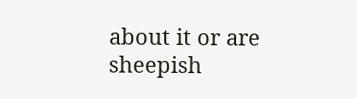about it or are sheepish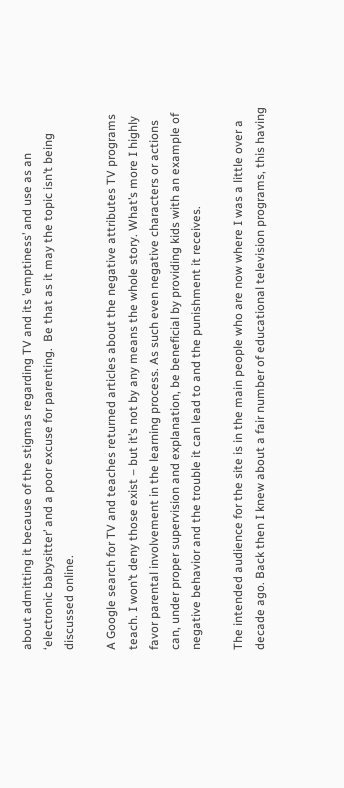about admitting it because of the stigmas regarding TV and its ’emptiness’ and use as an ‘electronic babysitter’ and a poor excuse for parenting.  Be that as it may the topic isn’t being discussed online.

A Google search for TV and teaches returned articles about the negative attributes TV programs teach. I won’t deny those exist – but it’s not by any means the whole story. What’s more I highly favor parental involvement in the learning process. As such even negative characters or actions can, under proper supervision and explanation, be beneficial by providing kids with an example of negative behavior and the trouble it can lead to and the punishment it receives.

The intended audience for the site is in the main people who are now where I was a little over a decade ago. Back then I knew about a fair number of educational television programs, this having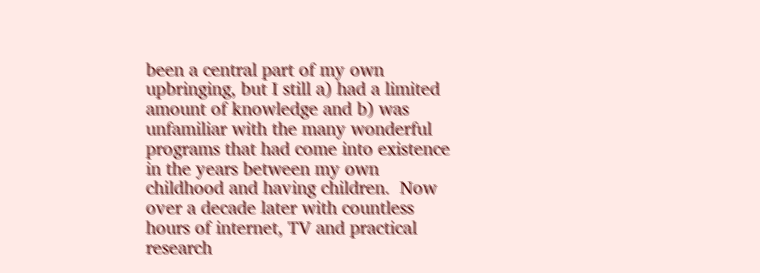been a central part of my own upbringing, but I still a) had a limited amount of knowledge and b) was unfamiliar with the many wonderful programs that had come into existence in the years between my own childhood and having children.  Now over a decade later with countless hours of internet, TV and practical research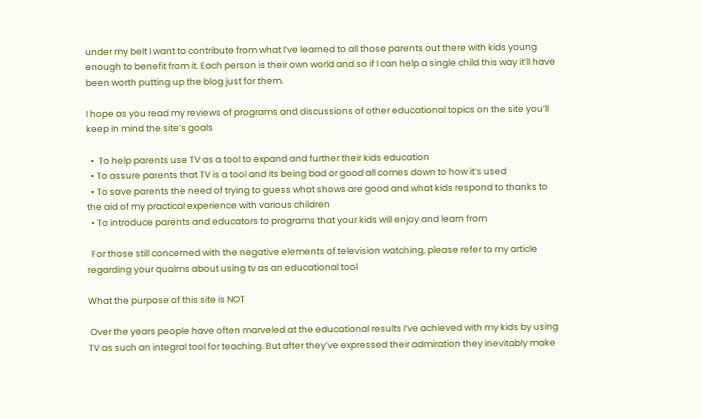under my belt I want to contribute from what I’ve learned to all those parents out there with kids young enough to benefit from it. Each person is their own world and so if I can help a single child this way it’ll have been worth putting up the blog just for them.

I hope as you read my reviews of programs and discussions of other educational topics on the site you’ll keep in mind the site’s goals

  •  To help parents use TV as a tool to expand and further their kids education
  • To assure parents that TV is a tool and its being bad or good all comes down to how it’s used
  • To save parents the need of trying to guess what shows are good and what kids respond to thanks to the aid of my practical experience with various children
  • To introduce parents and educators to programs that your kids will enjoy and learn from

  For those still concerned with the negative elements of television watching, please refer to my article regarding your qualms about using tv as an educational tool

What the purpose of this site is NOT

 Over the years people have often marveled at the educational results I’ve achieved with my kids by using TV as such an integral tool for teaching. But after they’ve expressed their admiration they inevitably make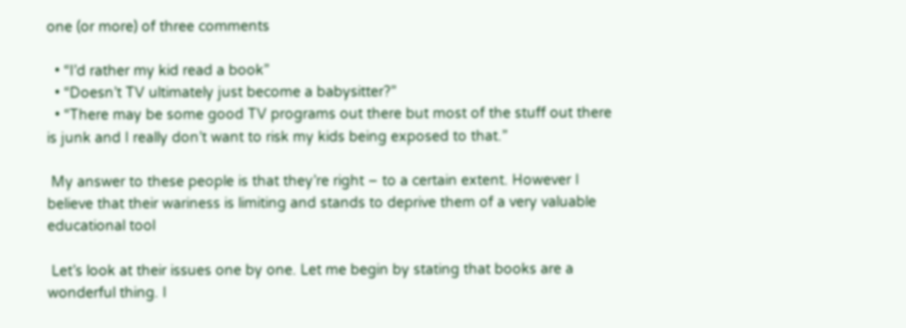one (or more) of three comments

  • “I’d rather my kid read a book”
  • “Doesn’t TV ultimately just become a babysitter?”
  • “There may be some good TV programs out there but most of the stuff out there is junk and I really don’t want to risk my kids being exposed to that.”

 My answer to these people is that they’re right – to a certain extent. However I believe that their wariness is limiting and stands to deprive them of a very valuable educational tool

 Let’s look at their issues one by one. Let me begin by stating that books are a wonderful thing. I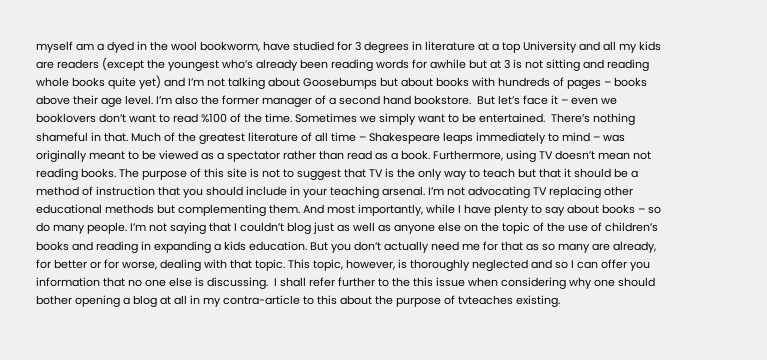myself am a dyed in the wool bookworm, have studied for 3 degrees in literature at a top University and all my kids are readers (except the youngest who’s already been reading words for awhile but at 3 is not sitting and reading whole books quite yet) and I’m not talking about Goosebumps but about books with hundreds of pages – books above their age level. I’m also the former manager of a second hand bookstore.  But let’s face it – even we booklovers don’t want to read %100 of the time. Sometimes we simply want to be entertained.  There’s nothing shameful in that. Much of the greatest literature of all time – Shakespeare leaps immediately to mind – was originally meant to be viewed as a spectator rather than read as a book. Furthermore, using TV doesn’t mean not reading books. The purpose of this site is not to suggest that TV is the only way to teach but that it should be a method of instruction that you should include in your teaching arsenal. I’m not advocating TV replacing other educational methods but complementing them. And most importantly, while I have plenty to say about books – so do many people. I’m not saying that I couldn’t blog just as well as anyone else on the topic of the use of children’s books and reading in expanding a kids education. But you don’t actually need me for that as so many are already, for better or for worse, dealing with that topic. This topic, however, is thoroughly neglected and so I can offer you information that no one else is discussing.  I shall refer further to the this issue when considering why one should bother opening a blog at all in my contra-article to this about the purpose of tvteaches existing.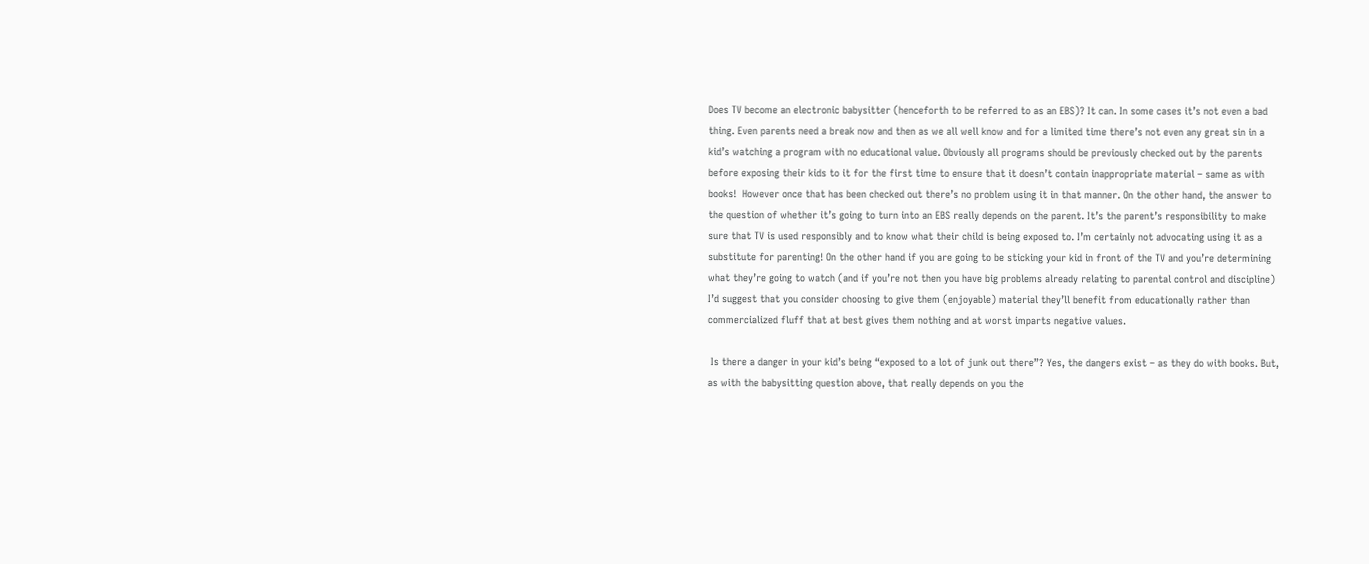Does TV become an electronic babysitter (henceforth to be referred to as an EBS)? It can. In some cases it’s not even a bad thing. Even parents need a break now and then as we all well know and for a limited time there’s not even any great sin in a kid’s watching a program with no educational value. Obviously all programs should be previously checked out by the parents before exposing their kids to it for the first time to ensure that it doesn’t contain inappropriate material – same as with books!  However once that has been checked out there’s no problem using it in that manner. On the other hand, the answer to the question of whether it’s going to turn into an EBS really depends on the parent. It’s the parent’s responsibility to make sure that TV is used responsibly and to know what their child is being exposed to. I’m certainly not advocating using it as a substitute for parenting! On the other hand if you are going to be sticking your kid in front of the TV and you’re determining what they’re going to watch (and if you’re not then you have big problems already relating to parental control and discipline) I’d suggest that you consider choosing to give them (enjoyable) material they’ll benefit from educationally rather than commercialized fluff that at best gives them nothing and at worst imparts negative values.

 Is there a danger in your kid’s being “exposed to a lot of junk out there”? Yes, the dangers exist – as they do with books. But, as with the babysitting question above, that really depends on you the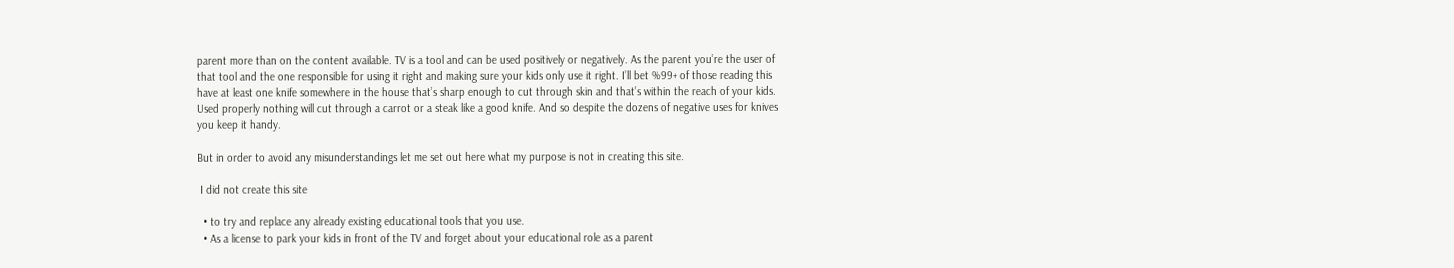parent more than on the content available. TV is a tool and can be used positively or negatively. As the parent you’re the user of that tool and the one responsible for using it right and making sure your kids only use it right. I’ll bet %99+ of those reading this have at least one knife somewhere in the house that’s sharp enough to cut through skin and that’s within the reach of your kids.  Used properly nothing will cut through a carrot or a steak like a good knife. And so despite the dozens of negative uses for knives you keep it handy.

But in order to avoid any misunderstandings let me set out here what my purpose is not in creating this site.

 I did not create this site

  • to try and replace any already existing educational tools that you use.
  • As a license to park your kids in front of the TV and forget about your educational role as a parent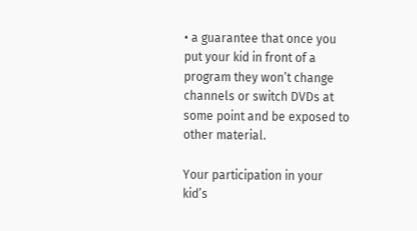• a guarantee that once you put your kid in front of a program they won’t change channels or switch DVDs at some point and be exposed to other material.

Your participation in your kid’s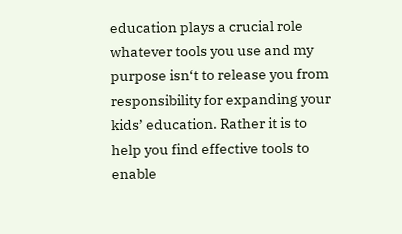education plays a crucial role whatever tools you use and my purpose isn‘t to release you from responsibility for expanding your kids’ education. Rather it is to help you find effective tools to enable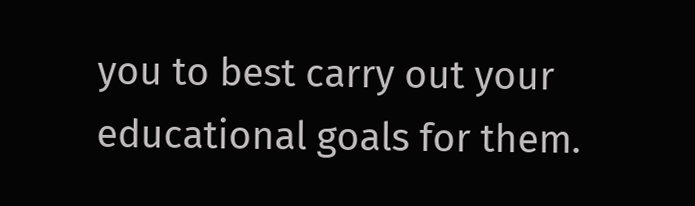you to best carry out your educational goals for them.